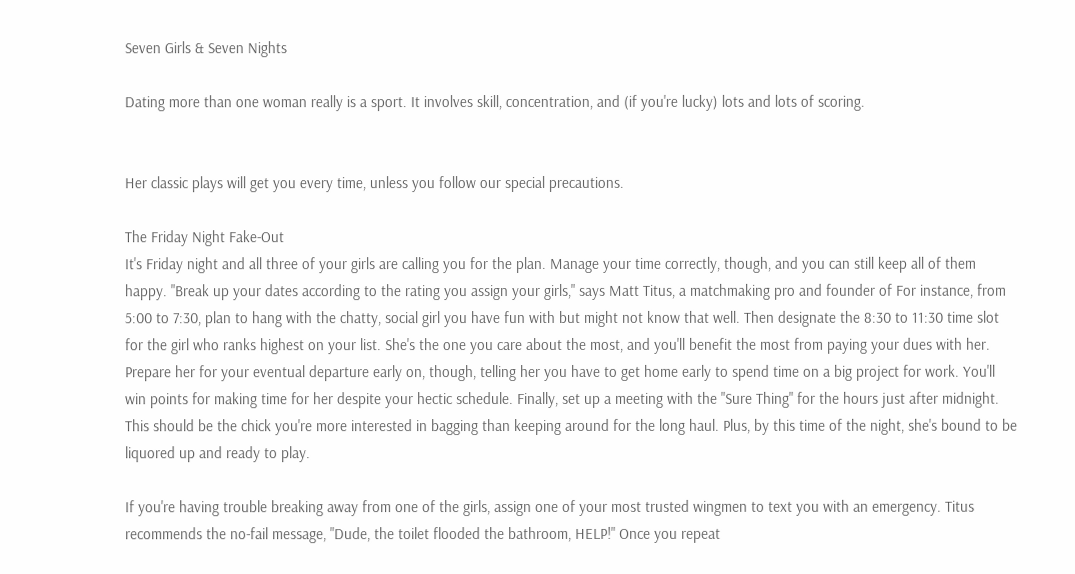Seven Girls & Seven Nights

Dating more than one woman really is a sport. It involves skill, concentration, and (if you're lucky) lots and lots of scoring.


Her classic plays will get you every time, unless you follow our special precautions.

The Friday Night Fake-Out
It's Friday night and all three of your girls are calling you for the plan. Manage your time correctly, though, and you can still keep all of them happy. "Break up your dates according to the rating you assign your girls," says Matt Titus, a matchmaking pro and founder of For instance, from 5:00 to 7:30, plan to hang with the chatty, social girl you have fun with but might not know that well. Then designate the 8:30 to 11:30 time slot for the girl who ranks highest on your list. She's the one you care about the most, and you'll benefit the most from paying your dues with her. Prepare her for your eventual departure early on, though, telling her you have to get home early to spend time on a big project for work. You'll win points for making time for her despite your hectic schedule. Finally, set up a meeting with the "Sure Thing" for the hours just after midnight. This should be the chick you're more interested in bagging than keeping around for the long haul. Plus, by this time of the night, she's bound to be liquored up and ready to play.

If you're having trouble breaking away from one of the girls, assign one of your most trusted wingmen to text you with an emergency. Titus recommends the no-fail message, "Dude, the toilet flooded the bathroom, HELP!" Once you repeat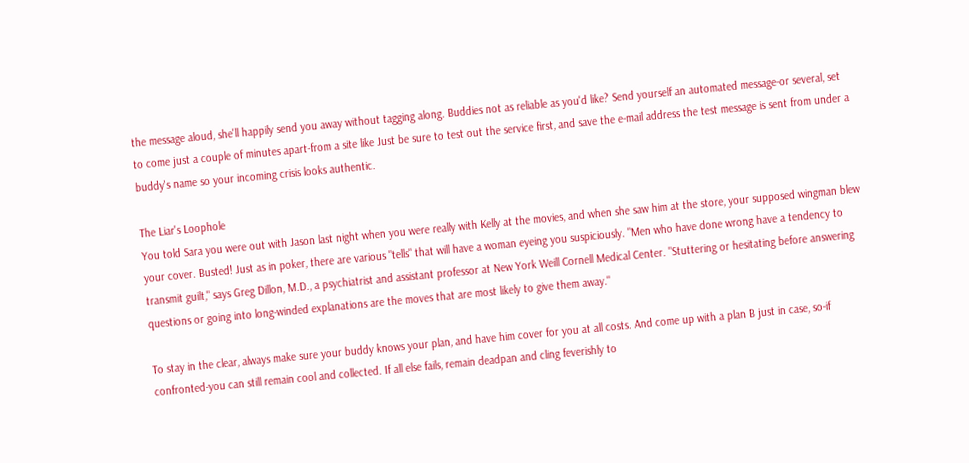the message aloud, she'll happily send you away without tagging along. Buddies not as reliable as you'd like? Send yourself an automated message-or several, set to come just a couple of minutes apart-from a site like Just be sure to test out the service first, and save the e-mail address the test message is sent from under a buddy's name so your incoming crisis looks authentic.

The Liar's Loophole
You told Sara you were out with Jason last night when you were really with Kelly at the movies, and when she saw him at the store, your supposed wingman blew your cover. Busted! Just as in poker, there are various "tells" that will have a woman eyeing you suspiciously. "Men who have done wrong have a tendency to transmit guilt," says Greg Dillon, M.D., a psychiatrist and assistant professor at New York Weill Cornell Medical Center. "Stuttering or hesitating before answering questions or going into long-winded explanations are the moves that are most likely to give them away."

To stay in the clear, always make sure your buddy knows your plan, and have him cover for you at all costs. And come up with a plan B just in case, so-if confronted-you can still remain cool and collected. If all else fails, remain deadpan and cling feverishly to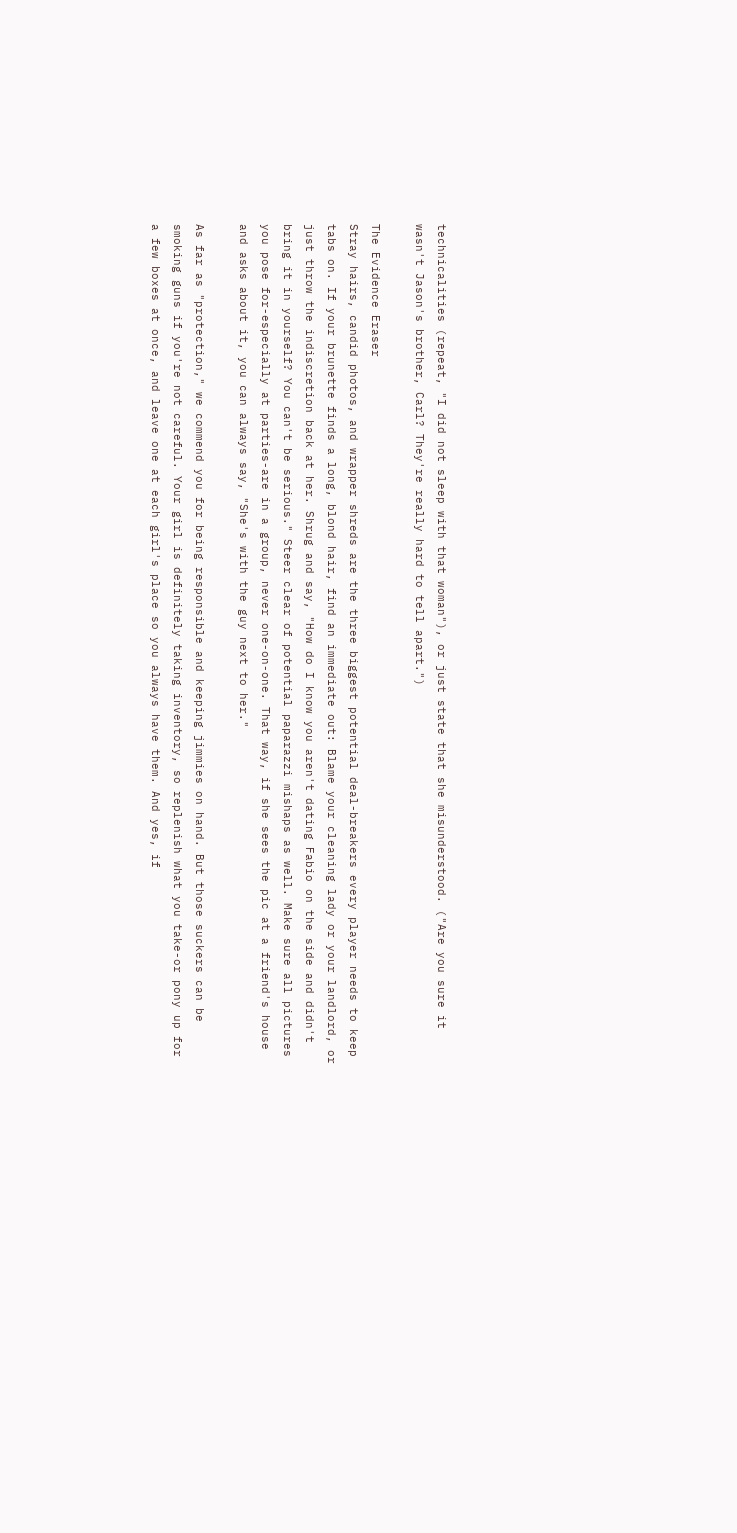technicalities (repeat, "I did not sleep with that woman"), or just state that she misunderstood. ("Are you sure it wasn't Jason's brother, Carl? They're really hard to tell apart.")

The Evidence Eraser
Stray hairs, candid photos, and wrapper shreds are the three biggest potential deal-breakers every player needs to keep tabs on. If your brunette finds a long, blond hair, find an immediate out: Blame your cleaning lady or your landlord, or just throw the indiscretion back at her. Shrug and say, "How do I know you aren't dating Fabio on the side and didn't bring it in yourself? You can't be serious." Steer clear of potential paparazzi mishaps as well. Make sure all pictures you pose for-especially at parties-are in a group, never one-on-one. That way, if she sees the pic at a friend's house and asks about it, you can always say, "She's with the guy next to her."

As far as "protection," we commend you for being responsible and keeping jimmies on hand. But those suckers can be smoking guns if you're not careful. Your girl is definitely taking inventory, so replenish what you take-or pony up for a few boxes at once, and leave one at each girl's place so you always have them. And yes, if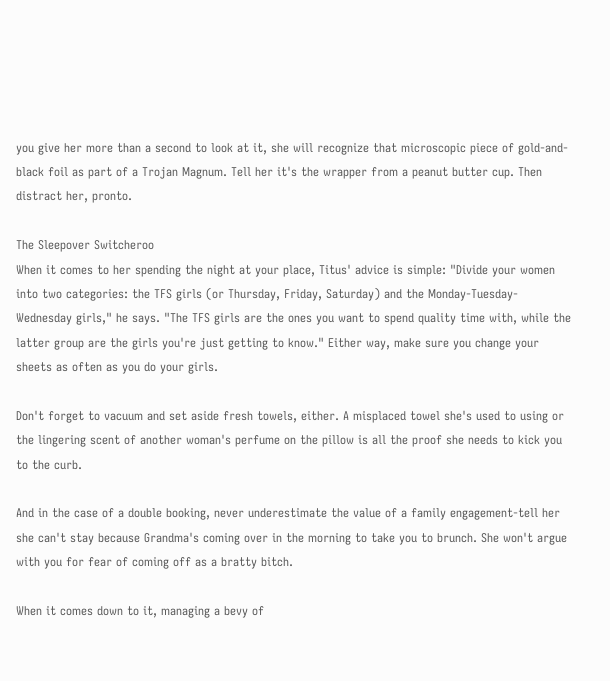you give her more than a second to look at it, she will recognize that microscopic piece of gold-and-black foil as part of a Trojan Magnum. Tell her it's the wrapper from a peanut butter cup. Then distract her, pronto.

The Sleepover Switcheroo
When it comes to her spending the night at your place, Titus' advice is simple: "Divide your women into two categories: the TFS girls (or Thursday, Friday, Saturday) and the Monday-Tuesday-Wednesday girls," he says. "The TFS girls are the ones you want to spend quality time with, while the latter group are the girls you're just getting to know." Either way, make sure you change your sheets as often as you do your girls.

Don't forget to vacuum and set aside fresh towels, either. A misplaced towel she's used to using or the lingering scent of another woman's perfume on the pillow is all the proof she needs to kick you to the curb.

And in the case of a double booking, never underestimate the value of a family engagement-tell her she can't stay because Grandma's coming over in the morning to take you to brunch. She won't argue with you for fear of coming off as a bratty bitch.

When it comes down to it, managing a bevy of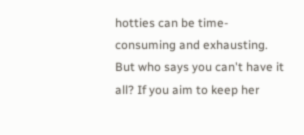hotties can be time-consuming and exhausting. But who says you can't have it all? If you aim to keep her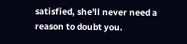satisfied, she'll never need a reason to doubt you.